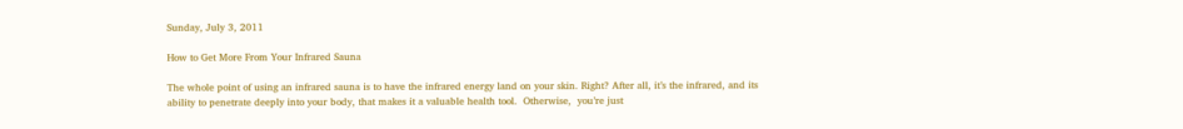Sunday, July 3, 2011

How to Get More From Your Infrared Sauna

The whole point of using an infrared sauna is to have the infrared energy land on your skin. Right? After all, it’s the infrared, and its ability to penetrate deeply into your body, that makes it a valuable health tool.  Otherwise,  you’re just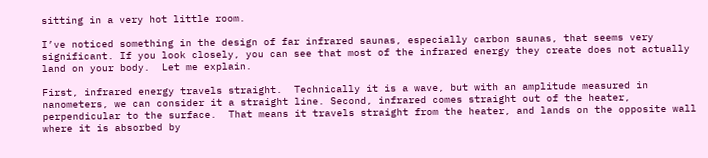sitting in a very hot little room.

I’ve noticed something in the design of far infrared saunas, especially carbon saunas, that seems very significant. If you look closely, you can see that most of the infrared energy they create does not actually land on your body.  Let me explain.

First, infrared energy travels straight.  Technically it is a wave, but with an amplitude measured in nanometers, we can consider it a straight line. Second, infrared comes straight out of the heater, perpendicular to the surface.  That means it travels straight from the heater, and lands on the opposite wall where it is absorbed by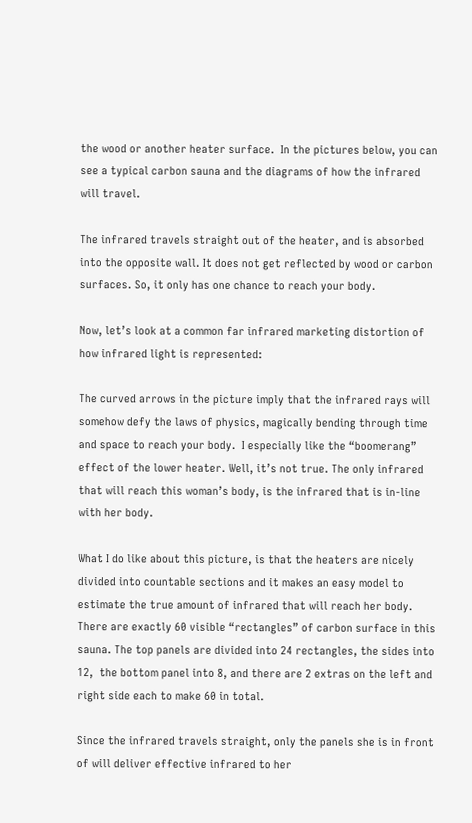the wood or another heater surface.  In the pictures below, you can see a typical carbon sauna and the diagrams of how the infrared will travel.

The infrared travels straight out of the heater, and is absorbed into the opposite wall. It does not get reflected by wood or carbon surfaces. So, it only has one chance to reach your body.

Now, let’s look at a common far infrared marketing distortion of how infrared light is represented:

The curved arrows in the picture imply that the infrared rays will somehow defy the laws of physics, magically bending through time and space to reach your body.  I especially like the “boomerang” effect of the lower heater. Well, it’s not true. The only infrared that will reach this woman’s body, is the infrared that is in-line with her body.

What I do like about this picture, is that the heaters are nicely divided into countable sections and it makes an easy model to estimate the true amount of infrared that will reach her body.  There are exactly 60 visible “rectangles” of carbon surface in this sauna. The top panels are divided into 24 rectangles, the sides into 12,  the bottom panel into 8, and there are 2 extras on the left and right side each to make 60 in total.

Since the infrared travels straight, only the panels she is in front of will deliver effective infrared to her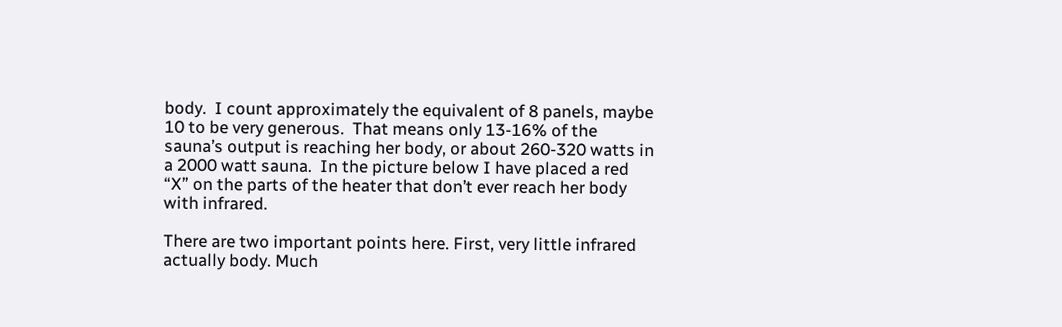body.  I count approximately the equivalent of 8 panels, maybe 10 to be very generous.  That means only 13-16% of the sauna’s output is reaching her body, or about 260-320 watts in a 2000 watt sauna.  In the picture below I have placed a red “X” on the parts of the heater that don’t ever reach her body with infrared.

There are two important points here. First, very little infrared actually body. Much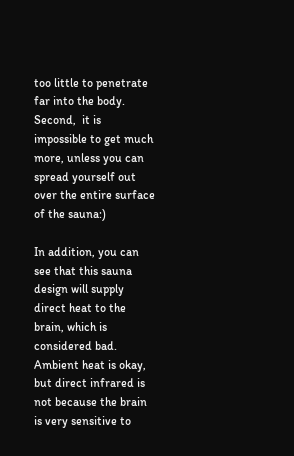too little to penetrate far into the body.  Second,  it is impossible to get much more, unless you can spread yourself out over the entire surface of the sauna:)

In addition, you can see that this sauna design will supply direct heat to the brain, which is considered bad. Ambient heat is okay, but direct infrared is not because the brain is very sensitive to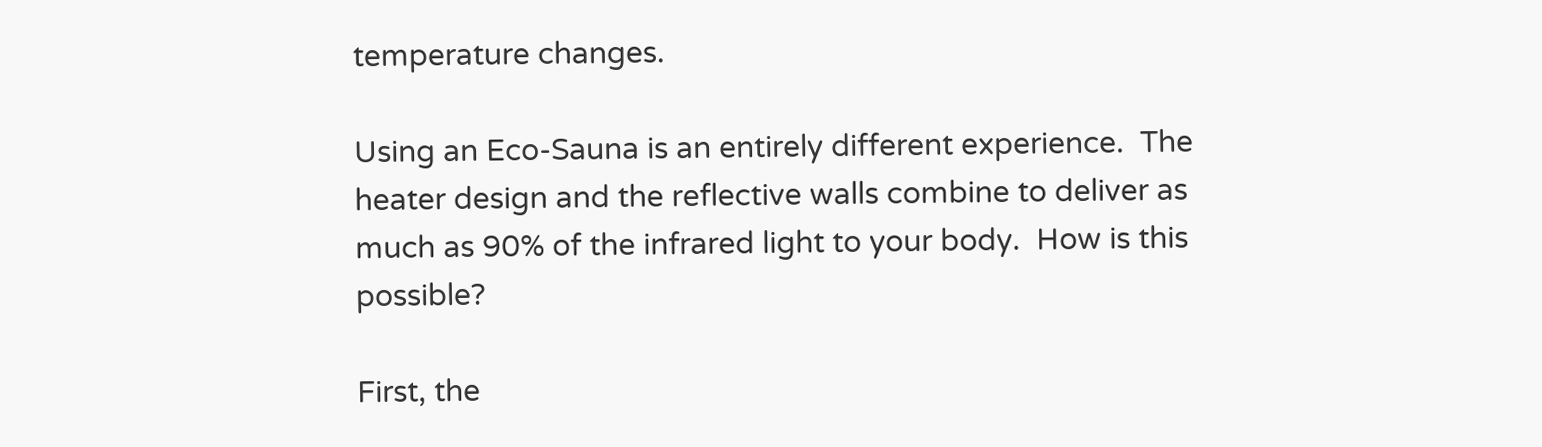temperature changes.

Using an Eco-Sauna is an entirely different experience.  The heater design and the reflective walls combine to deliver as much as 90% of the infrared light to your body.  How is this possible?

First, the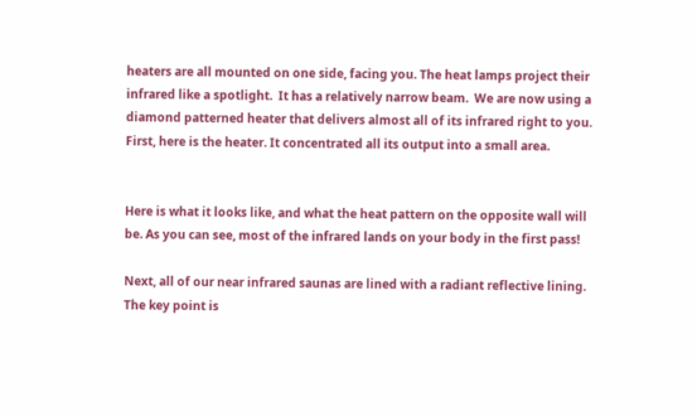heaters are all mounted on one side, facing you. The heat lamps project their infrared like a spotlight.  It has a relatively narrow beam.  We are now using a diamond patterned heater that delivers almost all of its infrared right to you. First, here is the heater. It concentrated all its output into a small area.


Here is what it looks like, and what the heat pattern on the opposite wall will be. As you can see, most of the infrared lands on your body in the first pass!

Next, all of our near infrared saunas are lined with a radiant reflective lining. The key point is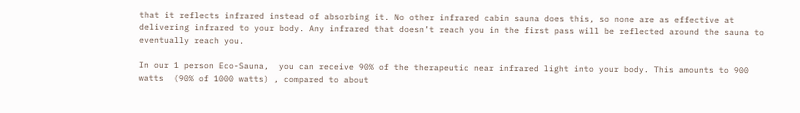that it reflects infrared instead of absorbing it. No other infrared cabin sauna does this, so none are as effective at delivering infrared to your body. Any infrared that doesn’t reach you in the first pass will be reflected around the sauna to eventually reach you.

In our 1 person Eco-Sauna,  you can receive 90% of the therapeutic near infrared light into your body. This amounts to 900 watts  (90% of 1000 watts) , compared to about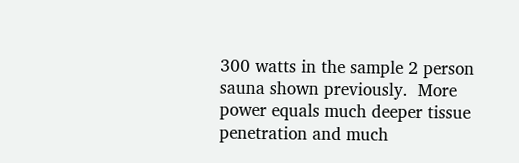300 watts in the sample 2 person sauna shown previously.  More power equals much deeper tissue penetration and much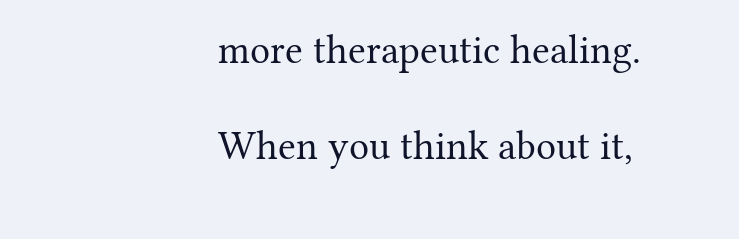more therapeutic healing.

When you think about it,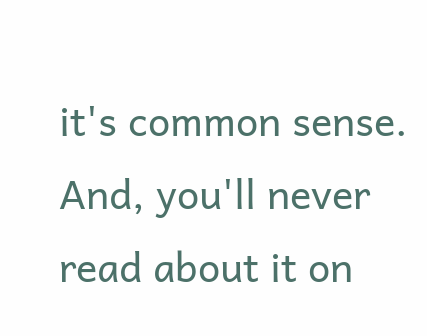it's common sense. And, you'll never read about it on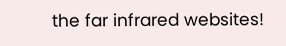the far infrared websites!